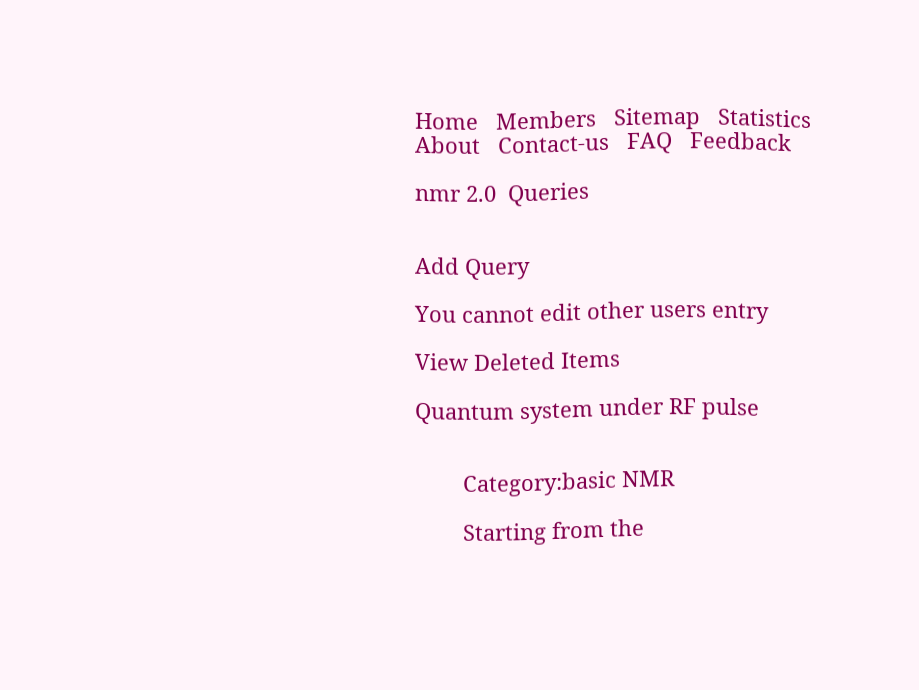Home   Members   Sitemap   Statistics   About   Contact-us   FAQ   Feedback

nmr 2.0  Queries


Add Query

You cannot edit other users entry

View Deleted Items

Quantum system under RF pulse


        Category:basic NMR

        Starting from the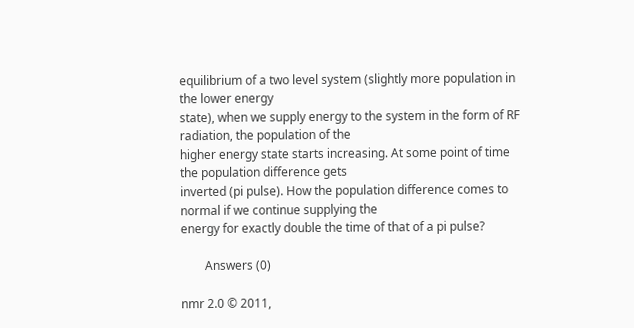equilibrium of a two level system (slightly more population in the lower energy
state), when we supply energy to the system in the form of RF radiation, the population of the
higher energy state starts increasing. At some point of time the population difference gets
inverted (pi pulse). How the population difference comes to normal if we continue supplying the
energy for exactly double the time of that of a pi pulse?

        Answers (0)

nmr 2.0 © 2011,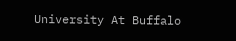University At Buffalo